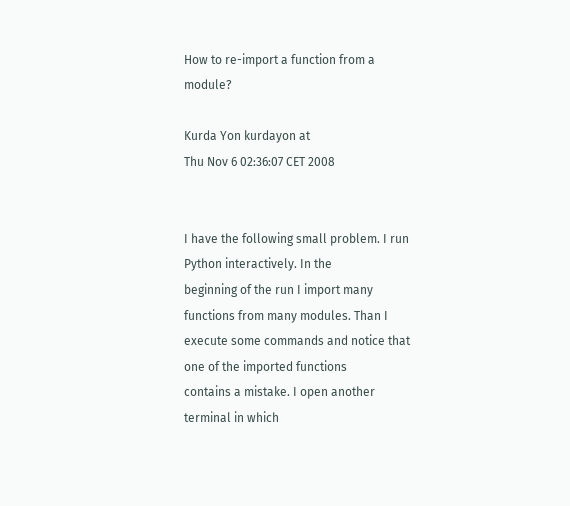How to re-import a function from a module?

Kurda Yon kurdayon at
Thu Nov 6 02:36:07 CET 2008


I have the following small problem. I run Python interactively. In the
beginning of the run I import many functions from many modules. Than I
execute some commands and notice that one of the imported functions
contains a mistake. I open another terminal in which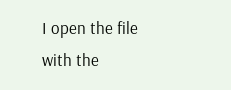I open the file
with the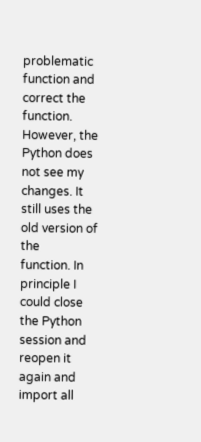problematic function and correct the function. However, the
Python does not see my changes. It still uses the old version of the
function. In principle I could close the Python session and reopen it
again and import all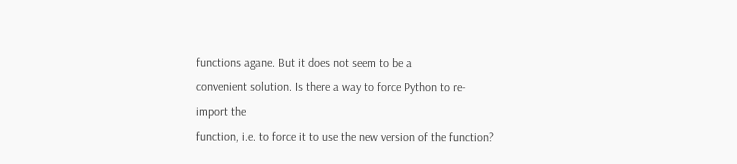functions agane. But it does not seem to be a
convenient solution. Is there a way to force Python to re-import the
function, i.e. to force it to use the new version of the function?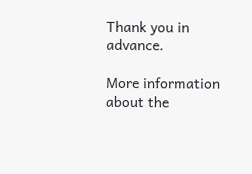Thank you in advance.

More information about the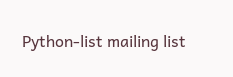Python-list mailing list